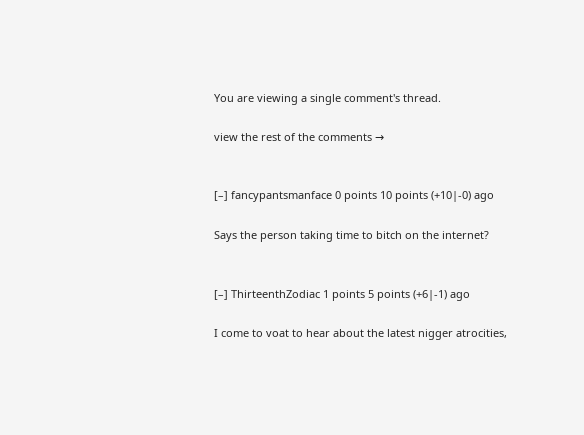You are viewing a single comment's thread.

view the rest of the comments →


[–] fancypantsmanface 0 points 10 points (+10|-0) ago

Says the person taking time to bitch on the internet?


[–] ThirteenthZodiac 1 points 5 points (+6|-1) ago

I come to voat to hear about the latest nigger atrocities,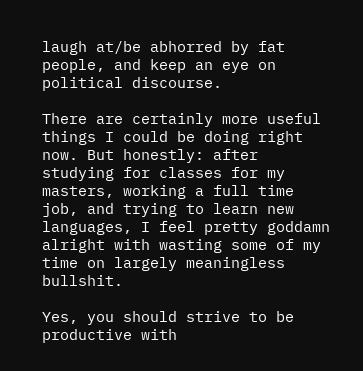laugh at/be abhorred by fat people, and keep an eye on political discourse.

There are certainly more useful things I could be doing right now. But honestly: after studying for classes for my masters, working a full time job, and trying to learn new languages, I feel pretty goddamn alright with wasting some of my time on largely meaningless bullshit.

Yes, you should strive to be productive with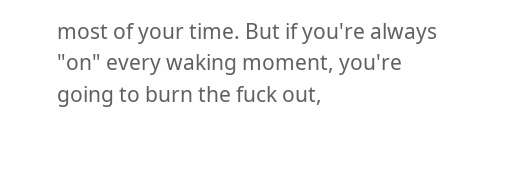most of your time. But if you're always "on" every waking moment, you're going to burn the fuck out,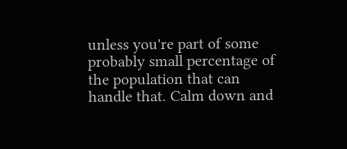unless you're part of some probably small percentage of the population that can handle that. Calm down and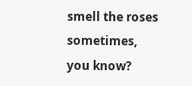smell the roses sometimes, you know?